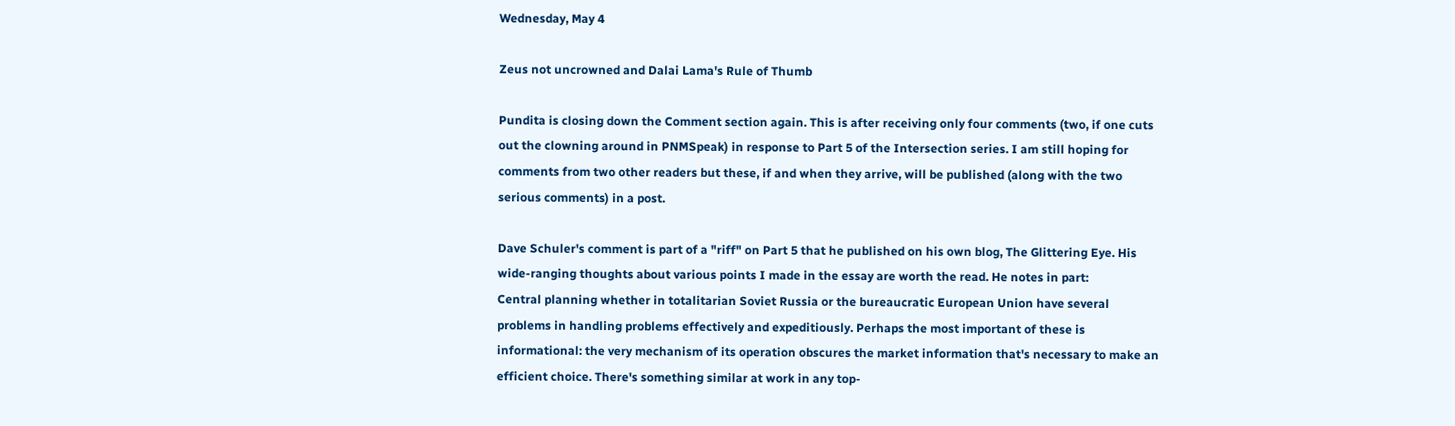Wednesday, May 4

Zeus not uncrowned and Dalai Lama's Rule of Thumb

Pundita is closing down the Comment section again. This is after receiving only four comments (two, if one cuts out the clowning around in PNMSpeak) in response to Part 5 of the Intersection series. I am still hoping for comments from two other readers but these, if and when they arrive, will be published (along with the two serious comments) in a post.

Dave Schuler's comment is part of a "riff" on Part 5 that he published on his own blog, The Glittering Eye. His wide-ranging thoughts about various points I made in the essay are worth the read. He notes in part:
Central planning whether in totalitarian Soviet Russia or the bureaucratic European Union have several problems in handling problems effectively and expeditiously. Perhaps the most important of these is informational: the very mechanism of its operation obscures the market information that's necessary to make an efficient choice. There's something similar at work in any top-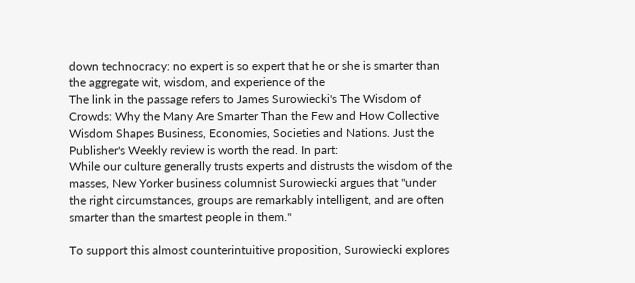down technocracy: no expert is so expert that he or she is smarter than the aggregate wit, wisdom, and experience of the
The link in the passage refers to James Surowiecki's The Wisdom of Crowds: Why the Many Are Smarter Than the Few and How Collective Wisdom Shapes Business, Economies, Societies and Nations. Just the Publisher's Weekly review is worth the read. In part:
While our culture generally trusts experts and distrusts the wisdom of the masses, New Yorker business columnist Surowiecki argues that "under the right circumstances, groups are remarkably intelligent, and are often smarter than the smartest people in them."

To support this almost counterintuitive proposition, Surowiecki explores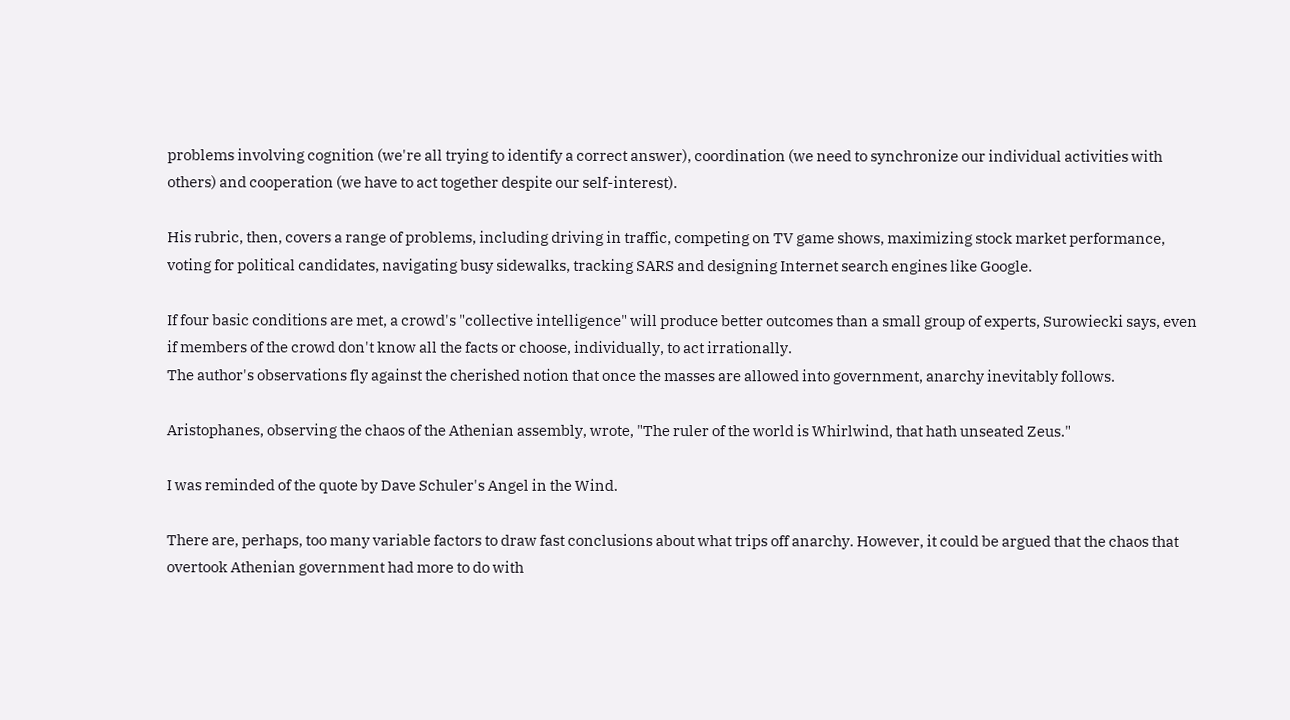problems involving cognition (we're all trying to identify a correct answer), coordination (we need to synchronize our individual activities with others) and cooperation (we have to act together despite our self-interest).

His rubric, then, covers a range of problems, including driving in traffic, competing on TV game shows, maximizing stock market performance, voting for political candidates, navigating busy sidewalks, tracking SARS and designing Internet search engines like Google.

If four basic conditions are met, a crowd's "collective intelligence" will produce better outcomes than a small group of experts, Surowiecki says, even if members of the crowd don't know all the facts or choose, individually, to act irrationally.
The author's observations fly against the cherished notion that once the masses are allowed into government, anarchy inevitably follows.

Aristophanes, observing the chaos of the Athenian assembly, wrote, "The ruler of the world is Whirlwind, that hath unseated Zeus."

I was reminded of the quote by Dave Schuler's Angel in the Wind.

There are, perhaps, too many variable factors to draw fast conclusions about what trips off anarchy. However, it could be argued that the chaos that overtook Athenian government had more to do with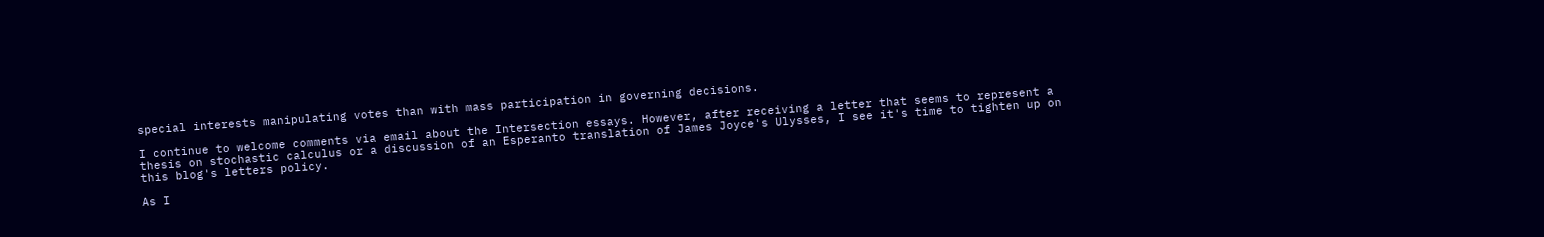special interests manipulating votes than with mass participation in governing decisions.

I continue to welcome comments via email about the Intersection essays. However, after receiving a letter that seems to represent a thesis on stochastic calculus or a discussion of an Esperanto translation of James Joyce's Ulysses, I see it's time to tighten up on this blog's letters policy.

As I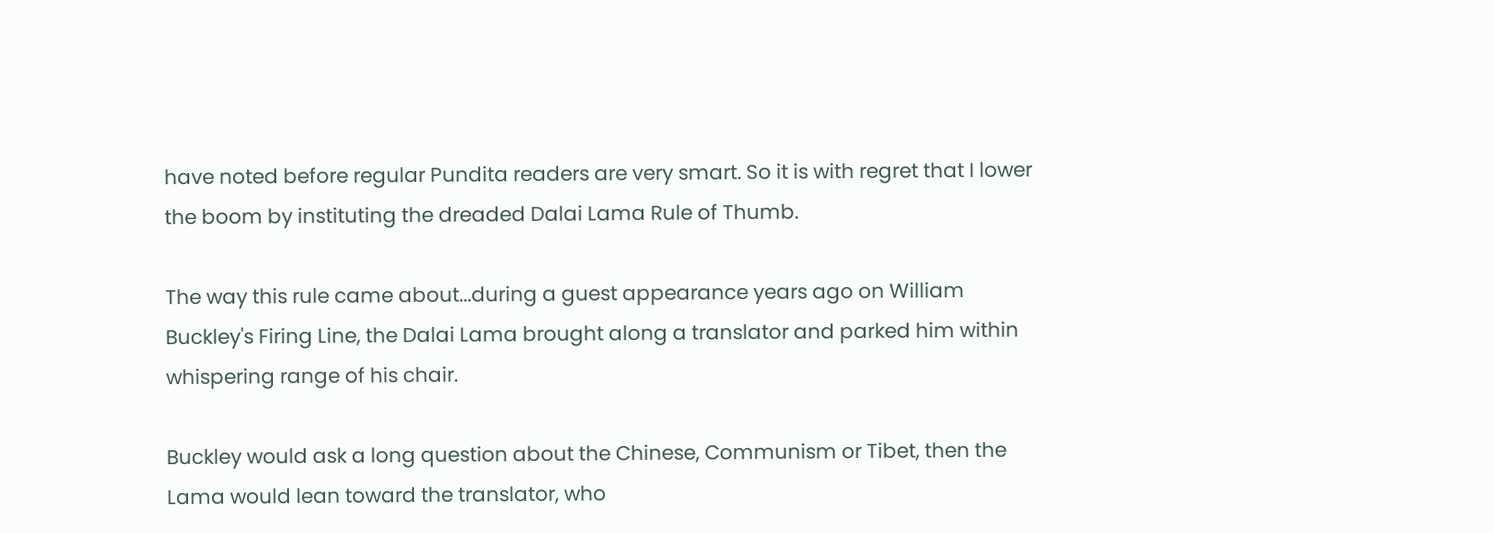have noted before regular Pundita readers are very smart. So it is with regret that I lower the boom by instituting the dreaded Dalai Lama Rule of Thumb.

The way this rule came about...during a guest appearance years ago on William Buckley's Firing Line, the Dalai Lama brought along a translator and parked him within whispering range of his chair.

Buckley would ask a long question about the Chinese, Communism or Tibet, then the Lama would lean toward the translator, who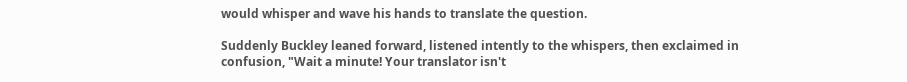would whisper and wave his hands to translate the question.

Suddenly Buckley leaned forward, listened intently to the whispers, then exclaimed in confusion, "Wait a minute! Your translator isn't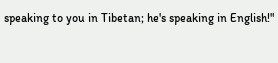speaking to you in Tibetan; he's speaking in English!"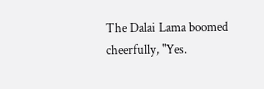The Dalai Lama boomed cheerfully, "Yes.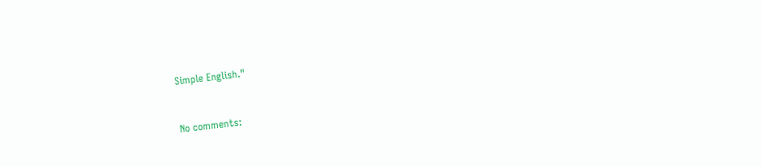Simple English."


No comments: